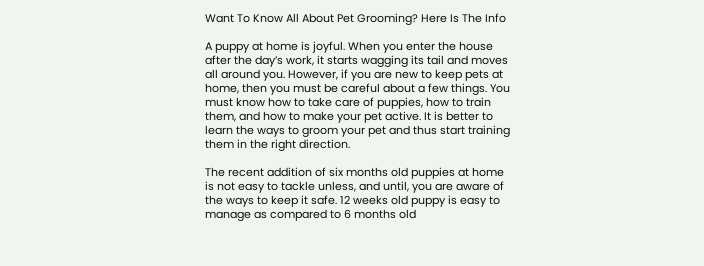Want To Know All About Pet Grooming? Here Is The Info

A puppy at home is joyful. When you enter the house after the day’s work, it starts wagging its tail and moves all around you. However, if you are new to keep pets at home, then you must be careful about a few things. You must know how to take care of puppies, how to train them, and how to make your pet active. It is better to learn the ways to groom your pet and thus start training them in the right direction.

The recent addition of six months old puppies at home is not easy to tackle unless, and until, you are aware of the ways to keep it safe. 12 weeks old puppy is easy to manage as compared to 6 months old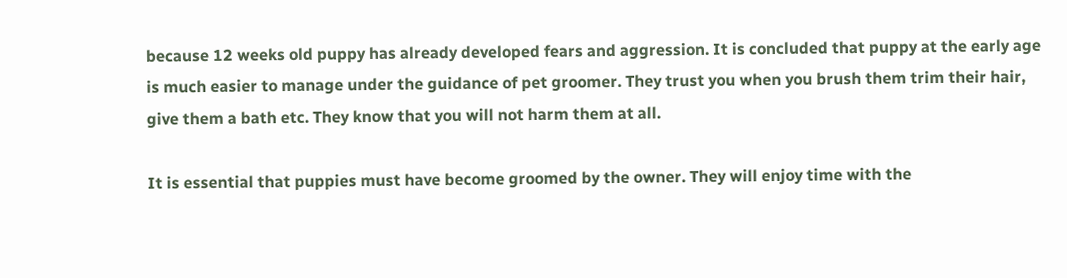because 12 weeks old puppy has already developed fears and aggression. It is concluded that puppy at the early age is much easier to manage under the guidance of pet groomer. They trust you when you brush them trim their hair, give them a bath etc. They know that you will not harm them at all.

It is essential that puppies must have become groomed by the owner. They will enjoy time with the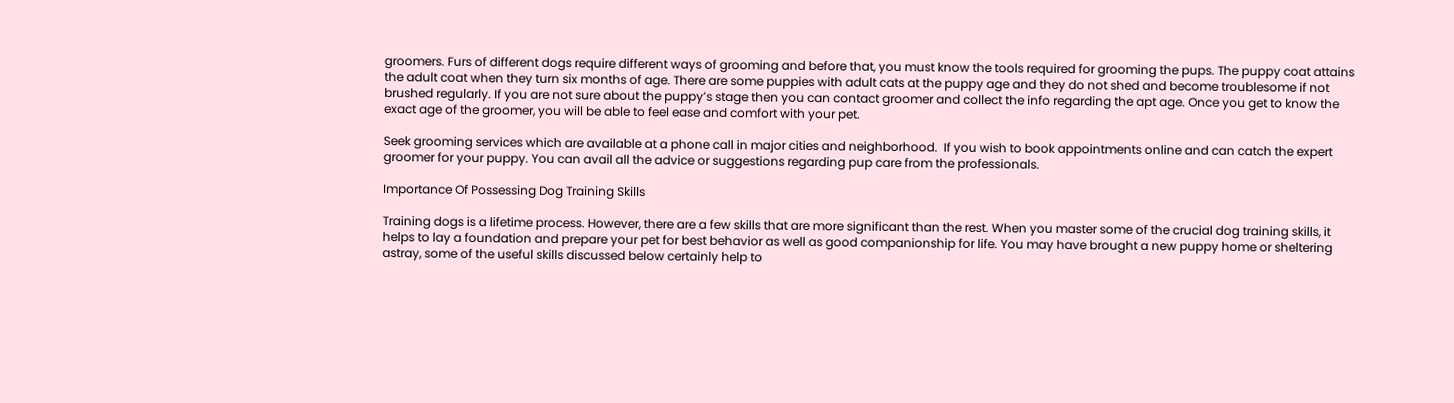groomers. Furs of different dogs require different ways of grooming and before that, you must know the tools required for grooming the pups. The puppy coat attains the adult coat when they turn six months of age. There are some puppies with adult cats at the puppy age and they do not shed and become troublesome if not brushed regularly. If you are not sure about the puppy’s stage then you can contact groomer and collect the info regarding the apt age. Once you get to know the exact age of the groomer, you will be able to feel ease and comfort with your pet.

Seek grooming services which are available at a phone call in major cities and neighborhood.  If you wish to book appointments online and can catch the expert groomer for your puppy. You can avail all the advice or suggestions regarding pup care from the professionals.

Importance Of Possessing Dog Training Skills

Training dogs is a lifetime process. However, there are a few skills that are more significant than the rest. When you master some of the crucial dog training skills, it helps to lay a foundation and prepare your pet for best behavior as well as good companionship for life. You may have brought a new puppy home or sheltering astray, some of the useful skills discussed below certainly help to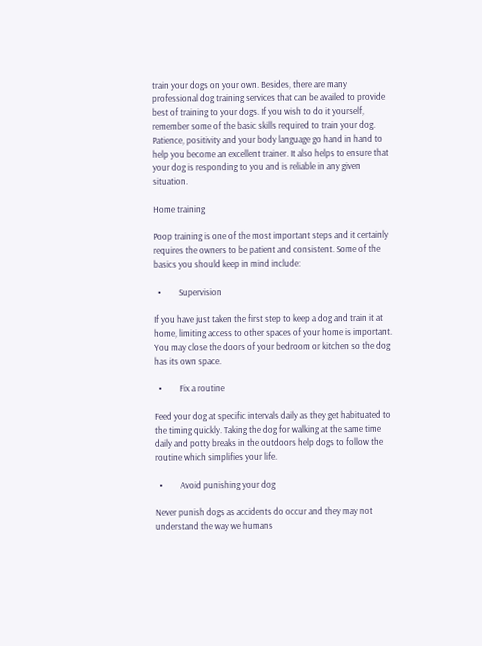train your dogs on your own. Besides, there are many professional dog training services that can be availed to provide best of training to your dogs. If you wish to do it yourself, remember some of the basic skills required to train your dog. Patience, positivity and your body language go hand in hand to help you become an excellent trainer. It also helps to ensure that your dog is responding to you and is reliable in any given situation.

Home training

Poop training is one of the most important steps and it certainly requires the owners to be patient and consistent. Some of the basics you should keep in mind include:

  •         Supervision

If you have just taken the first step to keep a dog and train it at home, limiting access to other spaces of your home is important. You may close the doors of your bedroom or kitchen so the dog has its own space.

  •         Fix a routine

Feed your dog at specific intervals daily as they get habituated to the timing quickly. Taking the dog for walking at the same time daily and potty breaks in the outdoors help dogs to follow the routine which simplifies your life.

  •         Avoid punishing your dog

Never punish dogs as accidents do occur and they may not understand the way we humans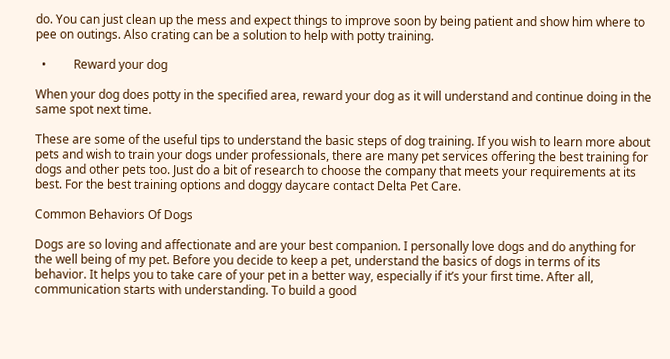do. You can just clean up the mess and expect things to improve soon by being patient and show him where to pee on outings. Also crating can be a solution to help with potty training.

  •         Reward your dog

When your dog does potty in the specified area, reward your dog as it will understand and continue doing in the same spot next time.

These are some of the useful tips to understand the basic steps of dog training. If you wish to learn more about pets and wish to train your dogs under professionals, there are many pet services offering the best training for dogs and other pets too. Just do a bit of research to choose the company that meets your requirements at its best. For the best training options and doggy daycare contact Delta Pet Care.

Common Behaviors Of Dogs

Dogs are so loving and affectionate and are your best companion. I personally love dogs and do anything for the well being of my pet. Before you decide to keep a pet, understand the basics of dogs in terms of its behavior. It helps you to take care of your pet in a better way, especially if it’s your first time. After all, communication starts with understanding. To build a good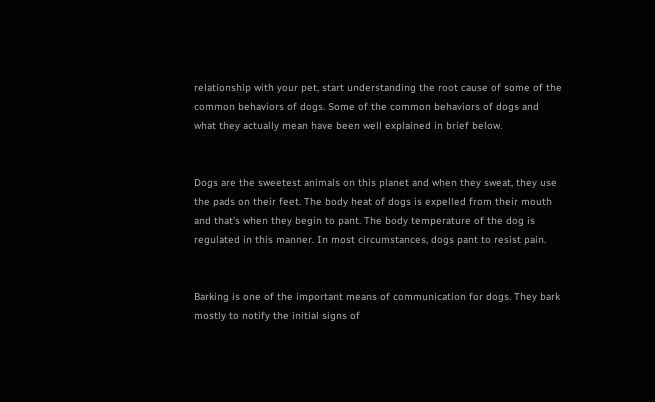relationship with your pet, start understanding the root cause of some of the common behaviors of dogs. Some of the common behaviors of dogs and what they actually mean have been well explained in brief below.


Dogs are the sweetest animals on this planet and when they sweat, they use the pads on their feet. The body heat of dogs is expelled from their mouth and that’s when they begin to pant. The body temperature of the dog is regulated in this manner. In most circumstances, dogs pant to resist pain.


Barking is one of the important means of communication for dogs. They bark mostly to notify the initial signs of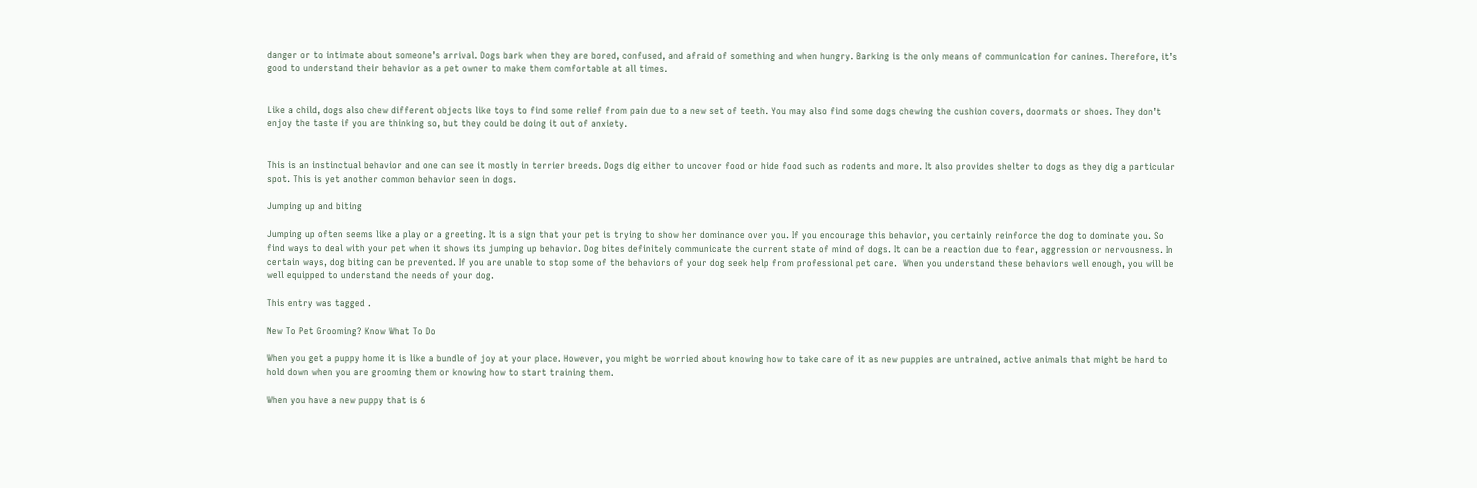danger or to intimate about someone’s arrival. Dogs bark when they are bored, confused, and afraid of something and when hungry. Barking is the only means of communication for canines. Therefore, it’s good to understand their behavior as a pet owner to make them comfortable at all times.


Like a child, dogs also chew different objects like toys to find some relief from pain due to a new set of teeth. You may also find some dogs chewing the cushion covers, doormats or shoes. They don’t enjoy the taste if you are thinking so, but they could be doing it out of anxiety.


This is an instinctual behavior and one can see it mostly in terrier breeds. Dogs dig either to uncover food or hide food such as rodents and more. It also provides shelter to dogs as they dig a particular spot. This is yet another common behavior seen in dogs.

Jumping up and biting

Jumping up often seems like a play or a greeting. It is a sign that your pet is trying to show her dominance over you. If you encourage this behavior, you certainly reinforce the dog to dominate you. So find ways to deal with your pet when it shows its jumping up behavior. Dog bites definitely communicate the current state of mind of dogs. It can be a reaction due to fear, aggression or nervousness. In certain ways, dog biting can be prevented. If you are unable to stop some of the behaviors of your dog seek help from professional pet care.  When you understand these behaviors well enough, you will be well equipped to understand the needs of your dog.

This entry was tagged .

New To Pet Grooming? Know What To Do

When you get a puppy home it is like a bundle of joy at your place. However, you might be worried about knowing how to take care of it as new puppies are untrained, active animals that might be hard to hold down when you are grooming them or knowing how to start training them.

When you have a new puppy that is 6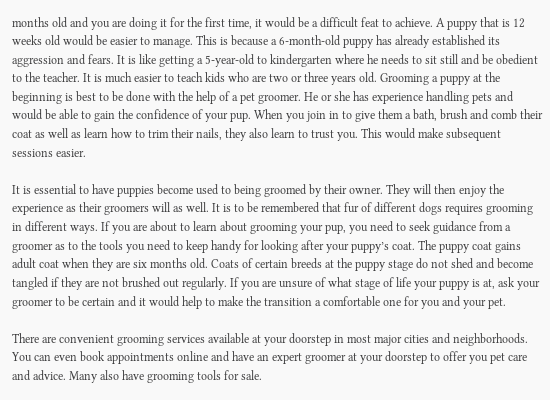months old and you are doing it for the first time, it would be a difficult feat to achieve. A puppy that is 12 weeks old would be easier to manage. This is because a 6-month-old puppy has already established its aggression and fears. It is like getting a 5-year-old to kindergarten where he needs to sit still and be obedient to the teacher. It is much easier to teach kids who are two or three years old. Grooming a puppy at the beginning is best to be done with the help of a pet groomer. He or she has experience handling pets and would be able to gain the confidence of your pup. When you join in to give them a bath, brush and comb their coat as well as learn how to trim their nails, they also learn to trust you. This would make subsequent sessions easier.

It is essential to have puppies become used to being groomed by their owner. They will then enjoy the experience as their groomers will as well. It is to be remembered that fur of different dogs requires grooming in different ways. If you are about to learn about grooming your pup, you need to seek guidance from a groomer as to the tools you need to keep handy for looking after your puppy’s coat. The puppy coat gains adult coat when they are six months old. Coats of certain breeds at the puppy stage do not shed and become tangled if they are not brushed out regularly. If you are unsure of what stage of life your puppy is at, ask your groomer to be certain and it would help to make the transition a comfortable one for you and your pet.

There are convenient grooming services available at your doorstep in most major cities and neighborhoods. You can even book appointments online and have an expert groomer at your doorstep to offer you pet care and advice. Many also have grooming tools for sale.